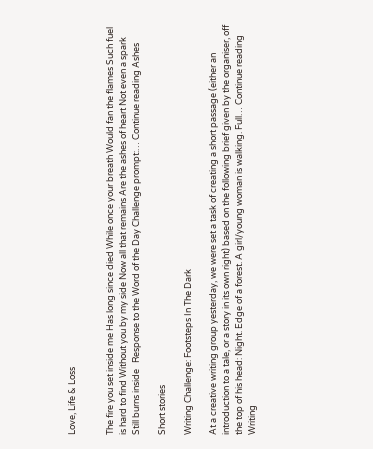Love, Life & Loss


The fire you set inside me Has long since died While once your breath Would fan the flames Such fuel is hard to find Without you by my side Now all that remains Are the ashes of heart Not even a spark Still burns inside   Response to the Word of the Day Challenge prompt:… Continue reading Ashes

Short stories

Writing Challenge: Footsteps In The Dark

At a creative writing group yesterday, we were set a task of creating a short passage (either an introduction to a tale, or a story in its own right) based on the following brief given by the organiser, off the top of his head: Night. Edge of a forest. A girl/young woman is walking. Full… Continue reading Writing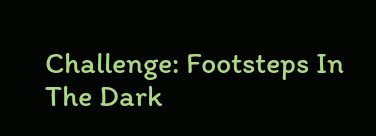Challenge: Footsteps In The Dark